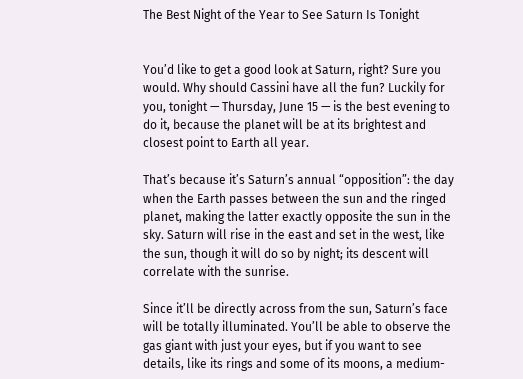The Best Night of the Year to See Saturn Is Tonight


You’d like to get a good look at Saturn, right? Sure you would. Why should Cassini have all the fun? Luckily for you, tonight — Thursday, June 15 — is the best evening to do it, because the planet will be at its brightest and closest point to Earth all year.

That’s because it’s Saturn’s annual “opposition”: the day when the Earth passes between the sun and the ringed planet, making the latter exactly opposite the sun in the sky. Saturn will rise in the east and set in the west, like the sun, though it will do so by night; its descent will correlate with the sunrise.

Since it’ll be directly across from the sun, Saturn’s face will be totally illuminated. You’ll be able to observe the gas giant with just your eyes, but if you want to see details, like its rings and some of its moons, a medium-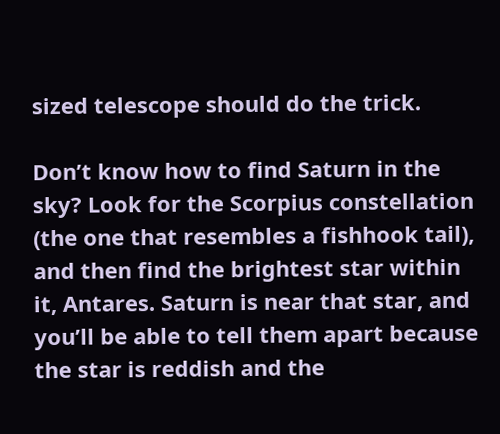sized telescope should do the trick.

Don’t know how to find Saturn in the sky? Look for the Scorpius constellation (the one that resembles a fishhook tail), and then find the brightest star within it, Antares. Saturn is near that star, and you’ll be able to tell them apart because the star is reddish and the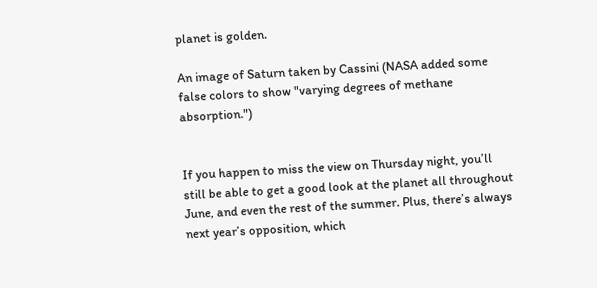planet is golden.

An image of Saturn taken by Cassini (NASA added some false colors to show "varying degrees of methane absorption.")


If you happen to miss the view on Thursday night, you’ll still be able to get a good look at the planet all throughout June, and even the rest of the summer. Plus, there’s always next year’s opposition, which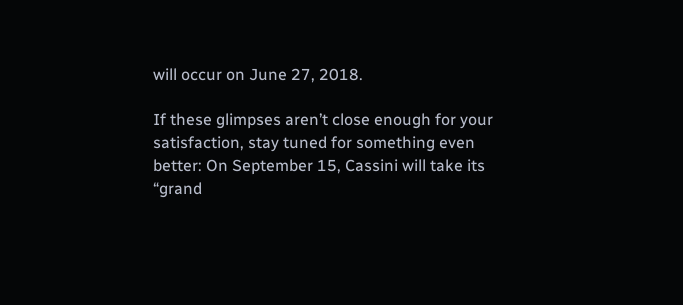will occur on June 27, 2018.

If these glimpses aren’t close enough for your satisfaction, stay tuned for something even better: On September 15, Cassini will take its “grand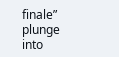finale” plunge into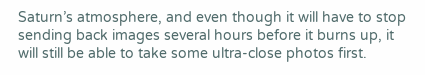Saturn’s atmosphere, and even though it will have to stop sending back images several hours before it burns up, it will still be able to take some ultra-close photos first.